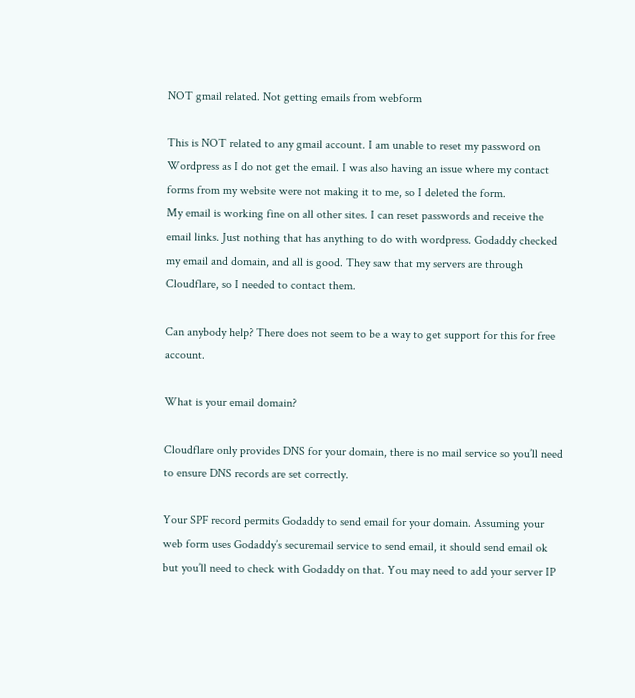NOT gmail related. Not getting emails from webform

This is NOT related to any gmail account. I am unable to reset my password on Wordpress as I do not get the email. I was also having an issue where my contact forms from my website were not making it to me, so I deleted the form.
My email is working fine on all other sites. I can reset passwords and receive the email links. Just nothing that has anything to do with wordpress. Godaddy checked my email and domain, and all is good. They saw that my servers are through Cloudflare, so I needed to contact them.

Can anybody help? There does not seem to be a way to get support for this for free account.

What is your email domain?

Cloudflare only provides DNS for your domain, there is no mail service so you’ll need to ensure DNS records are set correctly.

Your SPF record permits Godaddy to send email for your domain. Assuming your web form uses Godaddy’s securemail service to send email, it should send email ok but you’ll need to check with Godaddy on that. You may need to add your server IP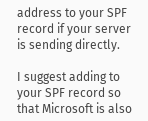address to your SPF record if your server is sending directly.

I suggest adding to your SPF record so that Microsoft is also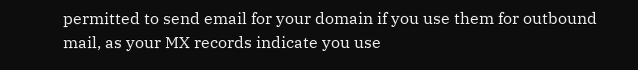permitted to send email for your domain if you use them for outbound mail, as your MX records indicate you use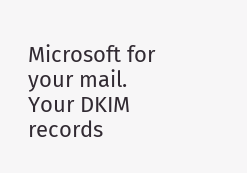Microsoft for your mail. Your DKIM records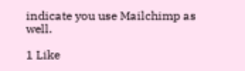indicate you use Mailchimp as well.

1 Like